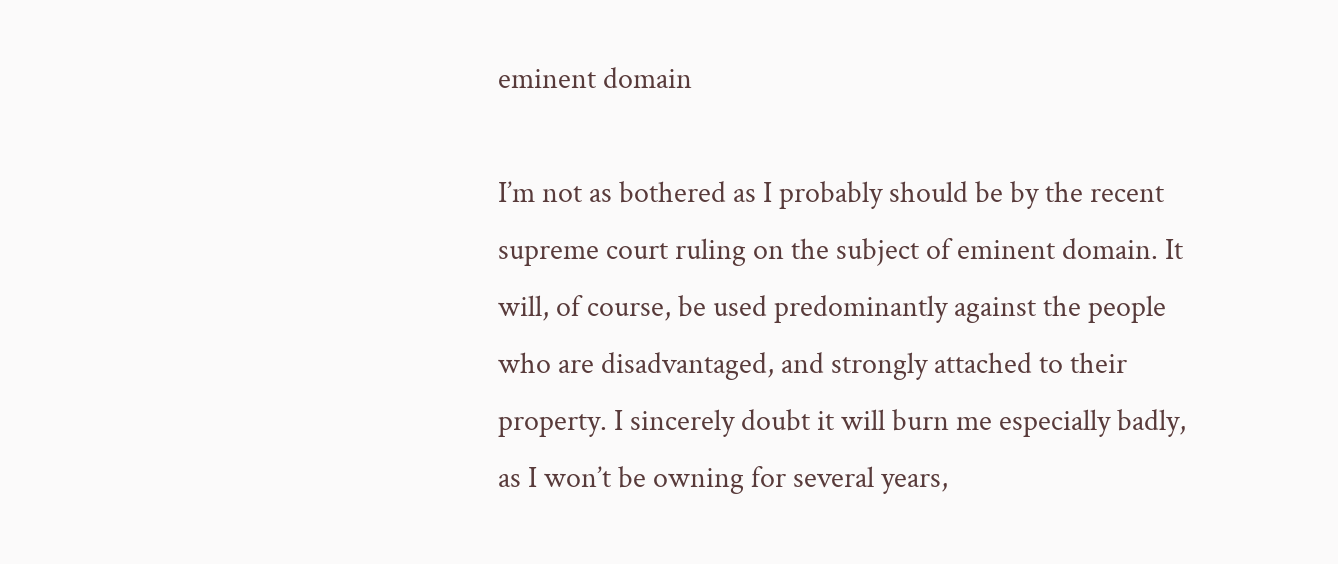eminent domain

I’m not as bothered as I probably should be by the recent supreme court ruling on the subject of eminent domain. It will, of course, be used predominantly against the people who are disadvantaged, and strongly attached to their property. I sincerely doubt it will burn me especially badly, as I won’t be owning for several years,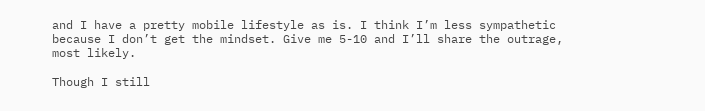and I have a pretty mobile lifestyle as is. I think I’m less sympathetic because I don’t get the mindset. Give me 5-10 and I’ll share the outrage, most likely.

Though I still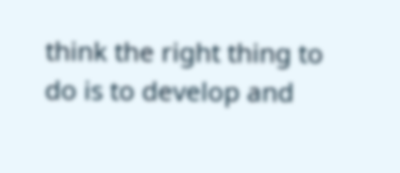think the right thing to do is to develop and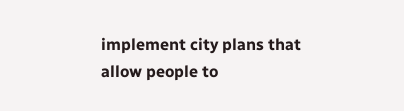implement city plans that allow people to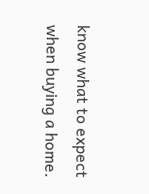know what to expect when buying a home.